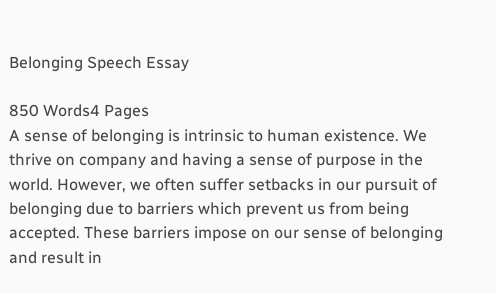Belonging Speech Essay

850 Words4 Pages
A sense of belonging is intrinsic to human existence. We thrive on company and having a sense of purpose in the world. However, we often suffer setbacks in our pursuit of belonging due to barriers which prevent us from being accepted. These barriers impose on our sense of belonging and result in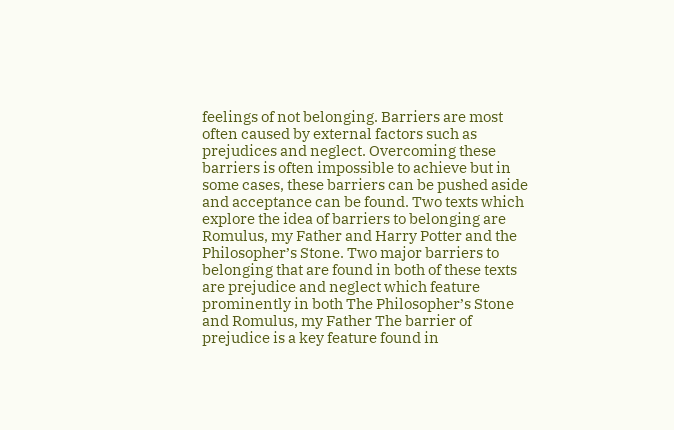feelings of not belonging. Barriers are most often caused by external factors such as prejudices and neglect. Overcoming these barriers is often impossible to achieve but in some cases, these barriers can be pushed aside and acceptance can be found. Two texts which explore the idea of barriers to belonging are Romulus, my Father and Harry Potter and the Philosopher’s Stone. Two major barriers to belonging that are found in both of these texts are prejudice and neglect which feature prominently in both The Philosopher’s Stone and Romulus, my Father The barrier of prejudice is a key feature found in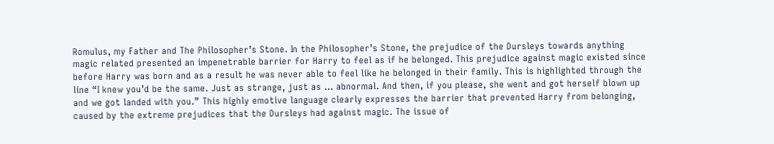Romulus, my Father and The Philosopher’s Stone. In the Philosopher’s Stone, the prejudice of the Dursleys towards anything magic related presented an impenetrable barrier for Harry to feel as if he belonged. This prejudice against magic existed since before Harry was born and as a result he was never able to feel like he belonged in their family. This is highlighted through the line “I knew you’d be the same. Just as strange, just as … abnormal. And then, if you please, she went and got herself blown up and we got landed with you.” This highly emotive language clearly expresses the barrier that prevented Harry from belonging, caused by the extreme prejudices that the Dursleys had against magic. The issue of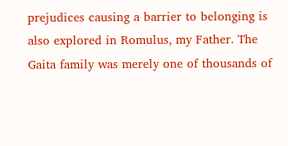prejudices causing a barrier to belonging is also explored in Romulus, my Father. The Gaita family was merely one of thousands of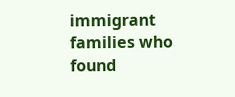immigrant families who found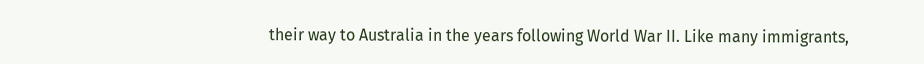their way to Australia in the years following World War II. Like many immigrants,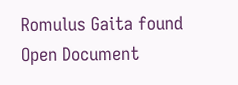Romulus Gaita found
Open Document